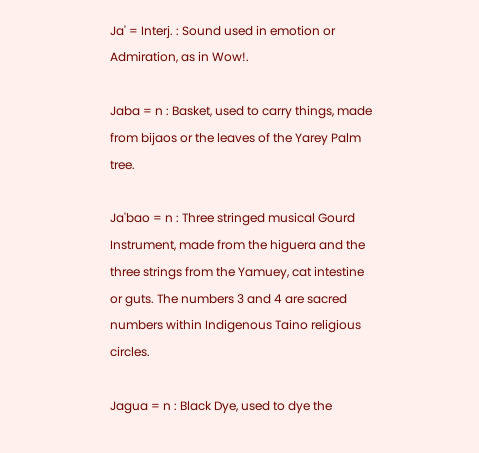Ja' = Interj. : Sound used in emotion or Admiration, as in Wow!.

Jaba = n : Basket, used to carry things, made from bijaos or the leaves of the Yarey Palm tree.

Ja'bao = n : Three stringed musical Gourd Instrument, made from the higuera and the three strings from the Yamuey, cat intestine or guts. The numbers 3 and 4 are sacred numbers within Indigenous Taino religious circles.

Jagua = n : Black Dye, used to dye the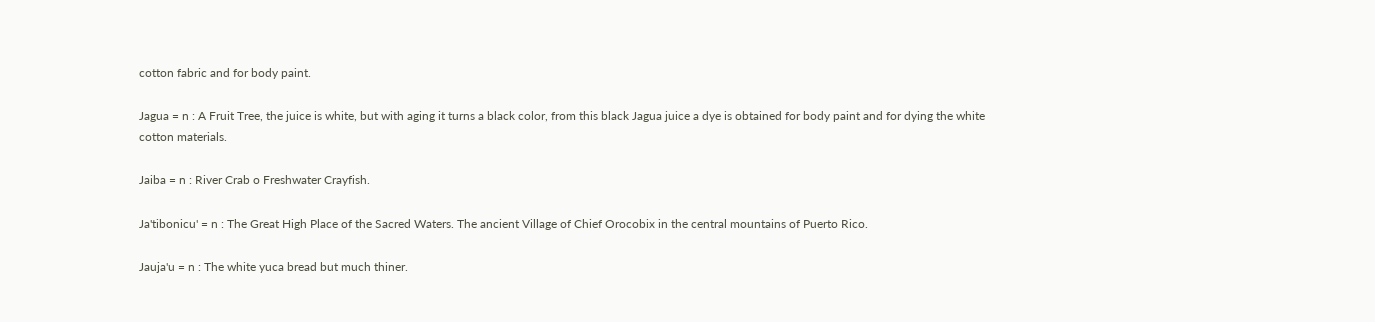cotton fabric and for body paint.

Jagua = n : A Fruit Tree, the juice is white, but with aging it turns a black color, from this black Jagua juice a dye is obtained for body paint and for dying the white cotton materials.

Jaiba = n : River Crab o Freshwater Crayfish.

Ja'tibonicu' = n : The Great High Place of the Sacred Waters. The ancient Village of Chief Orocobix in the central mountains of Puerto Rico.

Jauja'u = n : The white yuca bread but much thiner.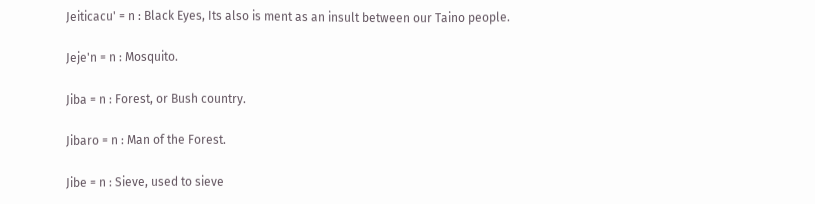Jeiticacu' = n : Black Eyes, Its also is ment as an insult between our Taino people.

Jeje'n = n : Mosquito.

Jiba = n : Forest, or Bush country.

Jibaro = n : Man of the Forest.

Jibe = n : Sieve, used to sieve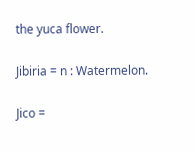the yuca flower.

Jibiria = n : Watermelon.

Jico =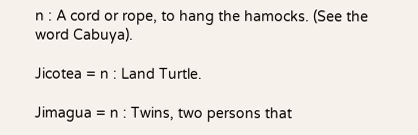n : A cord or rope, to hang the hamocks. (See the word Cabuya).

Jicotea = n : Land Turtle.

Jimagua = n : Twins, two persons that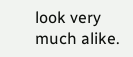look very much alike.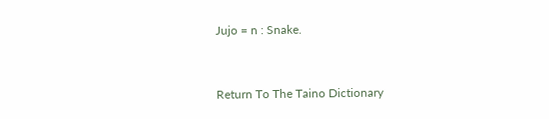Jujo = n : Snake.


Return To The Taino Dictionary